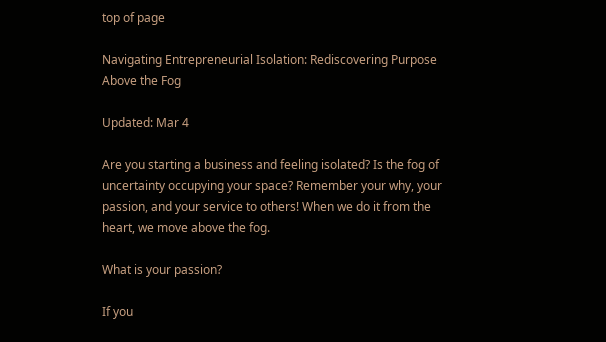top of page

Navigating Entrepreneurial Isolation: Rediscovering Purpose Above the Fog

Updated: Mar 4

Are you starting a business and feeling isolated? Is the fog of uncertainty occupying your space? Remember your why, your passion, and your service to others! When we do it from the heart, we move above the fog.

What is your passion?

If you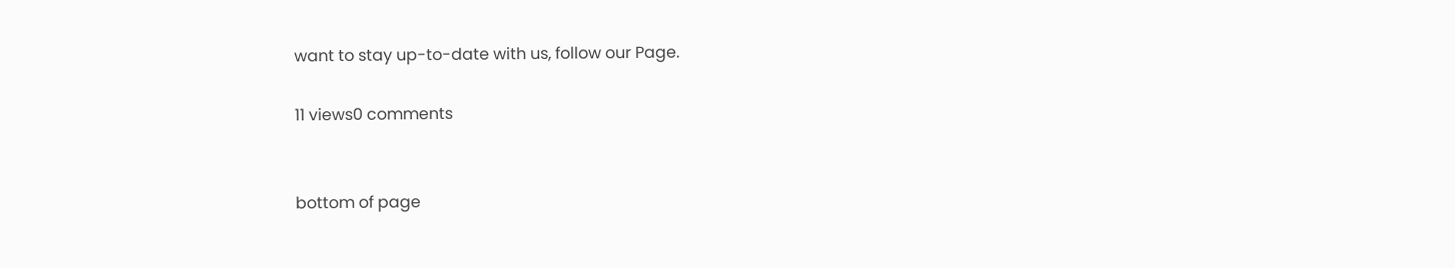want to stay up-to-date with us, follow our Page.

11 views0 comments


bottom of page